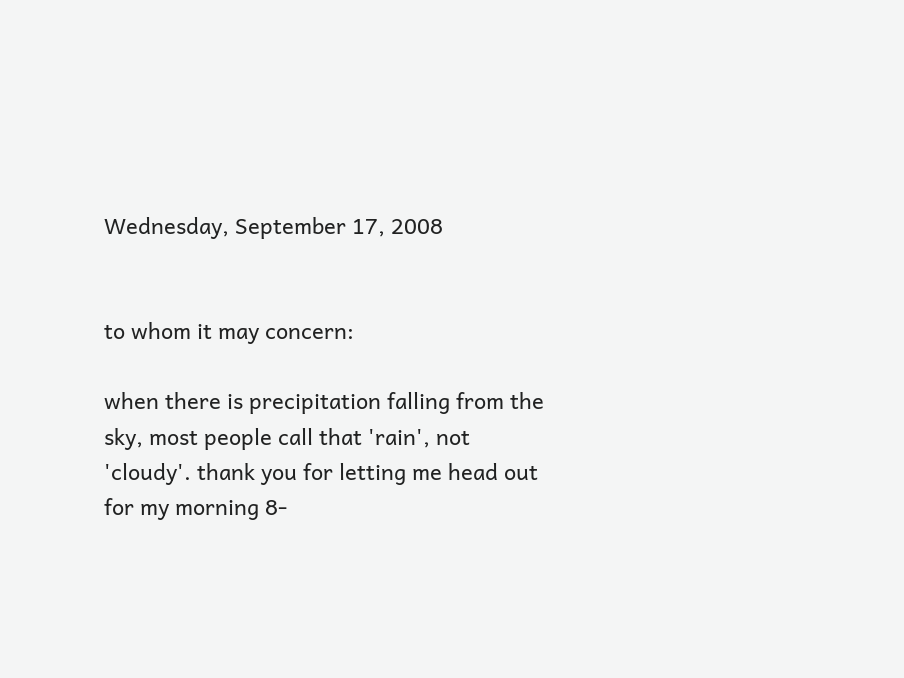Wednesday, September 17, 2008


to whom it may concern:

when there is precipitation falling from the sky, most people call that 'rain', not 'cloudy'. thank you for letting me head out for my morning 8-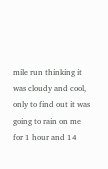mile run thinking it was cloudy and cool, only to find out it was going to rain on me for 1 hour and 14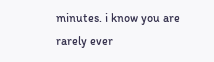minutes. i know you are rarely ever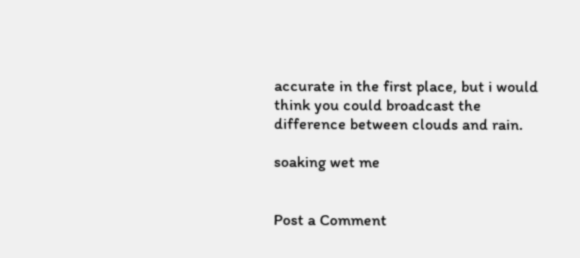accurate in the first place, but i would think you could broadcast the difference between clouds and rain.

soaking wet me


Post a Comment